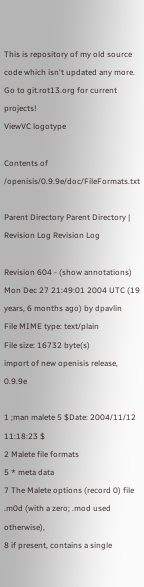This is repository of my old source code which isn't updated any more. Go to git.rot13.org for current projects!
ViewVC logotype

Contents of /openisis/0.9.9e/doc/FileFormats.txt

Parent Directory Parent Directory | Revision Log Revision Log

Revision 604 - (show annotations)
Mon Dec 27 21:49:01 2004 UTC (19 years, 6 months ago) by dpavlin
File MIME type: text/plain
File size: 16732 byte(s)
import of new openisis release, 0.9.9e

1 ;man malete 5 $Date: 2004/11/12 11:18:23 $
2 Malete file formats
5 * meta data
7 The Malete options (record 0) file .m0d (with a zero; .mod used otherwise),
8 if present, contains a single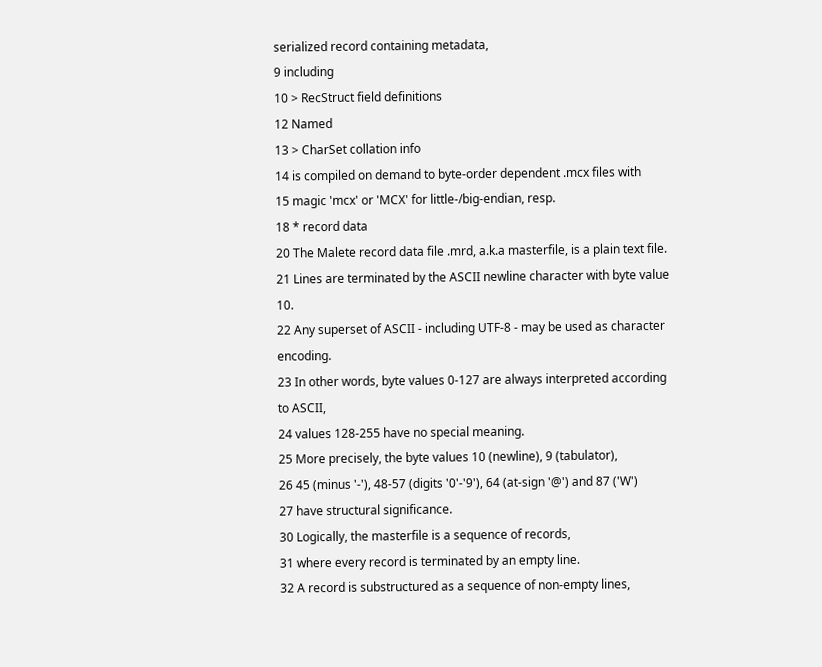serialized record containing metadata,
9 including
10 > RecStruct field definitions
12 Named
13 > CharSet collation info
14 is compiled on demand to byte-order dependent .mcx files with
15 magic 'mcx' or 'MCX' for little-/big-endian, resp.
18 * record data
20 The Malete record data file .mrd, a.k.a masterfile, is a plain text file.
21 Lines are terminated by the ASCII newline character with byte value 10.
22 Any superset of ASCII - including UTF-8 - may be used as character encoding.
23 In other words, byte values 0-127 are always interpreted according to ASCII,
24 values 128-255 have no special meaning.
25 More precisely, the byte values 10 (newline), 9 (tabulator),
26 45 (minus '-'), 48-57 (digits '0'-'9'), 64 (at-sign '@') and 87 ('W')
27 have structural significance.
30 Logically, the masterfile is a sequence of records,
31 where every record is terminated by an empty line.
32 A record is substructured as a sequence of non-empty lines,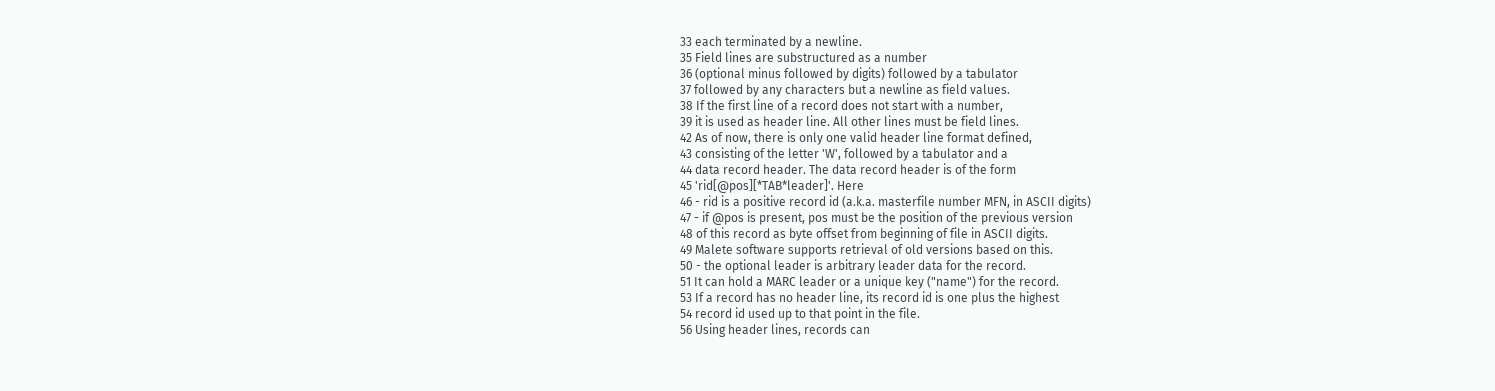33 each terminated by a newline.
35 Field lines are substructured as a number
36 (optional minus followed by digits) followed by a tabulator
37 followed by any characters but a newline as field values.
38 If the first line of a record does not start with a number,
39 it is used as header line. All other lines must be field lines.
42 As of now, there is only one valid header line format defined,
43 consisting of the letter 'W', followed by a tabulator and a
44 data record header. The data record header is of the form
45 'rid[@pos][*TAB*leader]'. Here
46 - rid is a positive record id (a.k.a. masterfile number MFN, in ASCII digits)
47 - if @pos is present, pos must be the position of the previous version
48 of this record as byte offset from beginning of file in ASCII digits.
49 Malete software supports retrieval of old versions based on this.
50 - the optional leader is arbitrary leader data for the record.
51 It can hold a MARC leader or a unique key ("name") for the record.
53 If a record has no header line, its record id is one plus the highest
54 record id used up to that point in the file.
56 Using header lines, records can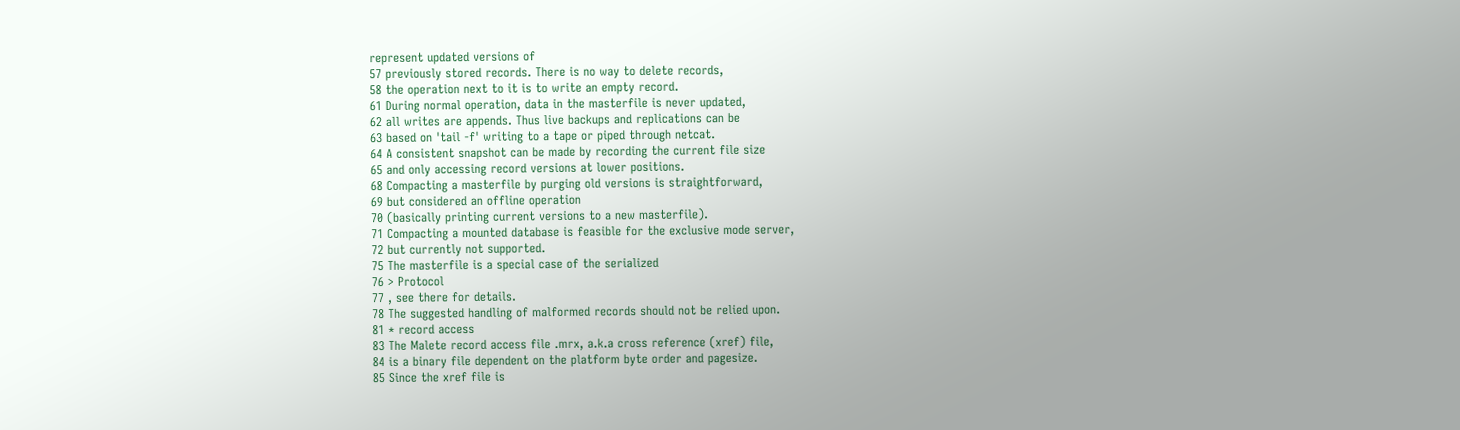represent updated versions of
57 previously stored records. There is no way to delete records,
58 the operation next to it is to write an empty record.
61 During normal operation, data in the masterfile is never updated,
62 all writes are appends. Thus live backups and replications can be
63 based on 'tail -f' writing to a tape or piped through netcat.
64 A consistent snapshot can be made by recording the current file size
65 and only accessing record versions at lower positions.
68 Compacting a masterfile by purging old versions is straightforward,
69 but considered an offline operation
70 (basically printing current versions to a new masterfile).
71 Compacting a mounted database is feasible for the exclusive mode server,
72 but currently not supported.
75 The masterfile is a special case of the serialized
76 > Protocol
77 , see there for details.
78 The suggested handling of malformed records should not be relied upon.
81 * record access
83 The Malete record access file .mrx, a.k.a cross reference (xref) file,
84 is a binary file dependent on the platform byte order and pagesize.
85 Since the xref file is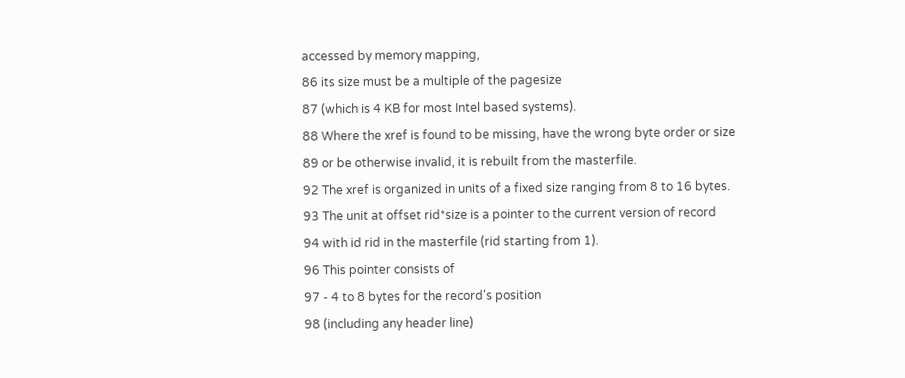accessed by memory mapping,
86 its size must be a multiple of the pagesize
87 (which is 4 KB for most Intel based systems).
88 Where the xref is found to be missing, have the wrong byte order or size
89 or be otherwise invalid, it is rebuilt from the masterfile.
92 The xref is organized in units of a fixed size ranging from 8 to 16 bytes.
93 The unit at offset rid*size is a pointer to the current version of record
94 with id rid in the masterfile (rid starting from 1).
96 This pointer consists of
97 - 4 to 8 bytes for the record's position
98 (including any header line)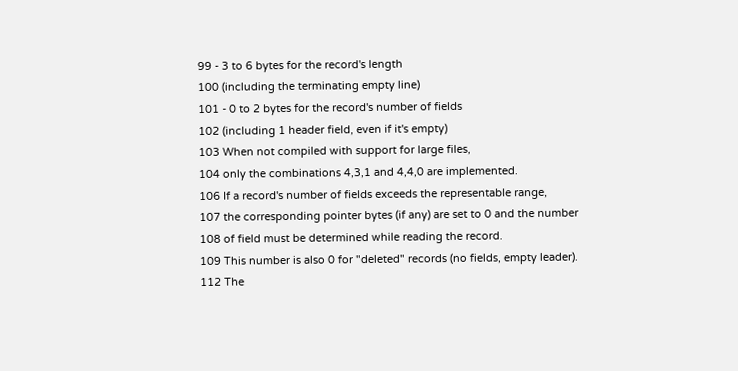99 - 3 to 6 bytes for the record's length
100 (including the terminating empty line)
101 - 0 to 2 bytes for the record's number of fields
102 (including 1 header field, even if it's empty)
103 When not compiled with support for large files,
104 only the combinations 4,3,1 and 4,4,0 are implemented.
106 If a record's number of fields exceeds the representable range,
107 the corresponding pointer bytes (if any) are set to 0 and the number
108 of field must be determined while reading the record.
109 This number is also 0 for "deleted" records (no fields, empty leader).
112 The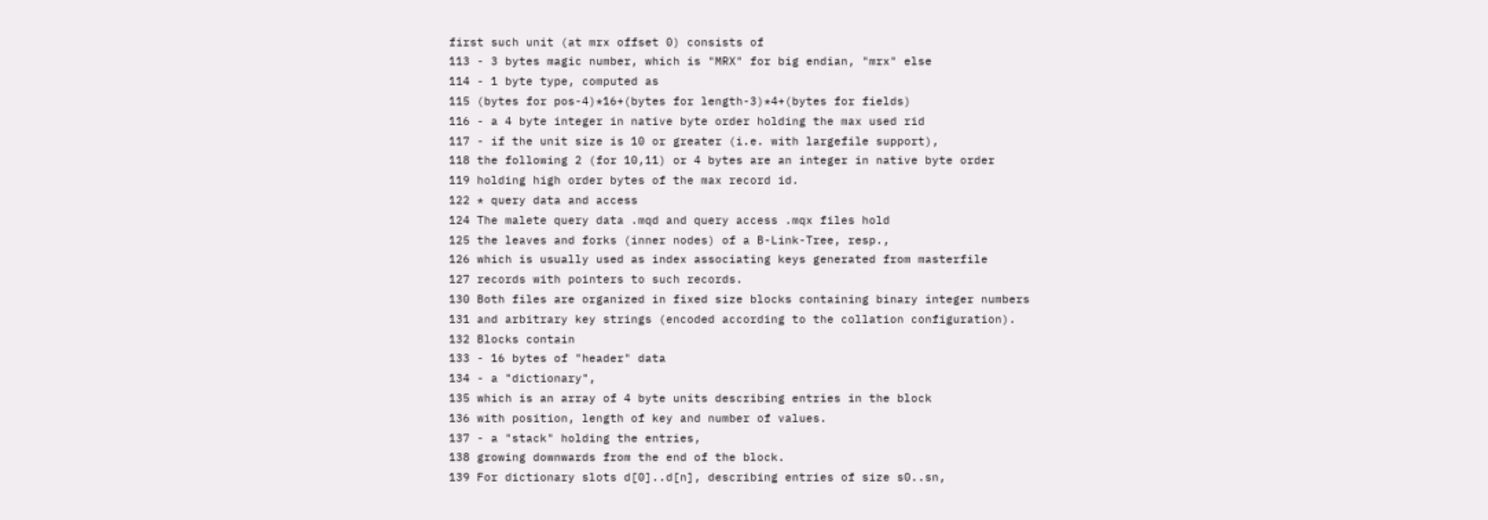first such unit (at mrx offset 0) consists of
113 - 3 bytes magic number, which is "MRX" for big endian, "mrx" else
114 - 1 byte type, computed as
115 (bytes for pos-4)*16+(bytes for length-3)*4+(bytes for fields)
116 - a 4 byte integer in native byte order holding the max used rid
117 - if the unit size is 10 or greater (i.e. with largefile support),
118 the following 2 (for 10,11) or 4 bytes are an integer in native byte order
119 holding high order bytes of the max record id.
122 * query data and access
124 The malete query data .mqd and query access .mqx files hold
125 the leaves and forks (inner nodes) of a B-Link-Tree, resp.,
126 which is usually used as index associating keys generated from masterfile
127 records with pointers to such records.
130 Both files are organized in fixed size blocks containing binary integer numbers
131 and arbitrary key strings (encoded according to the collation configuration).
132 Blocks contain
133 - 16 bytes of "header" data
134 - a "dictionary",
135 which is an array of 4 byte units describing entries in the block
136 with position, length of key and number of values.
137 - a "stack" holding the entries,
138 growing downwards from the end of the block.
139 For dictionary slots d[0]..d[n], describing entries of size s0..sn,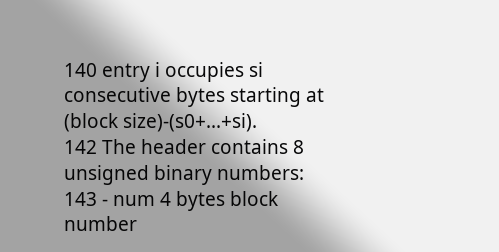140 entry i occupies si consecutive bytes starting at (block size)-(s0+...+si).
142 The header contains 8 unsigned binary numbers:
143 - num 4 bytes block number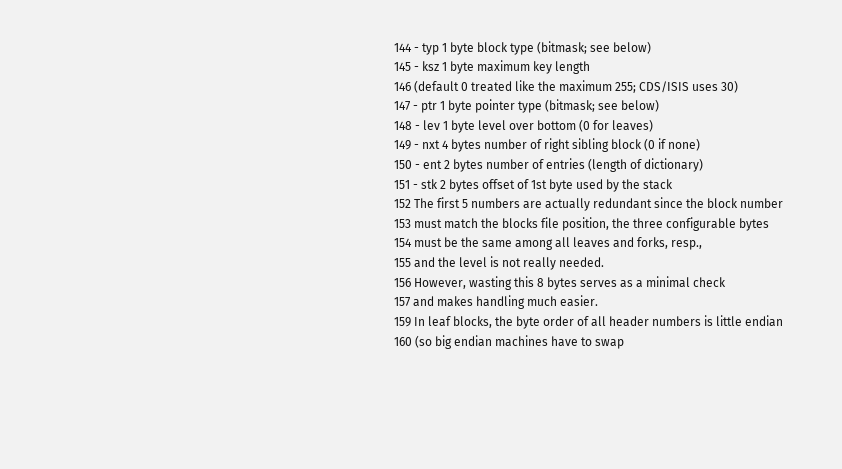144 - typ 1 byte block type (bitmask; see below)
145 - ksz 1 byte maximum key length
146 (default 0 treated like the maximum 255; CDS/ISIS uses 30)
147 - ptr 1 byte pointer type (bitmask; see below)
148 - lev 1 byte level over bottom (0 for leaves)
149 - nxt 4 bytes number of right sibling block (0 if none)
150 - ent 2 bytes number of entries (length of dictionary)
151 - stk 2 bytes offset of 1st byte used by the stack
152 The first 5 numbers are actually redundant since the block number
153 must match the blocks file position, the three configurable bytes
154 must be the same among all leaves and forks, resp.,
155 and the level is not really needed.
156 However, wasting this 8 bytes serves as a minimal check
157 and makes handling much easier.
159 In leaf blocks, the byte order of all header numbers is little endian
160 (so big endian machines have to swap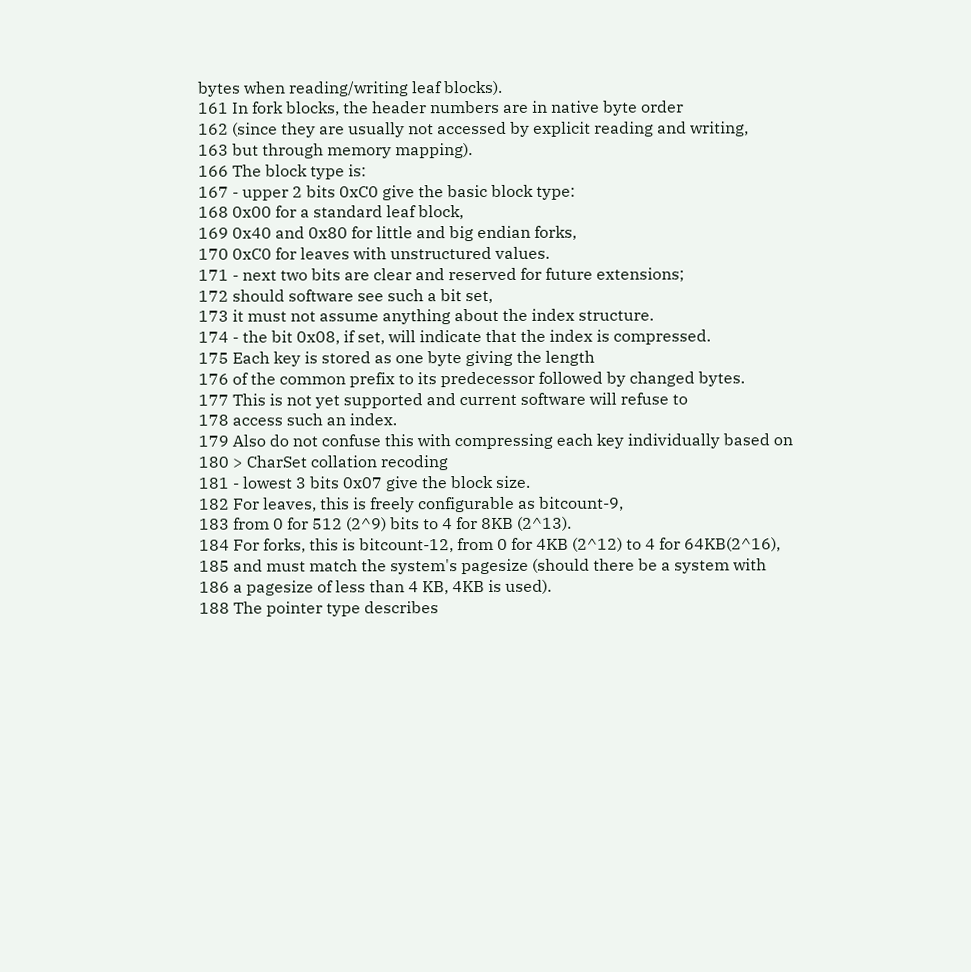bytes when reading/writing leaf blocks).
161 In fork blocks, the header numbers are in native byte order
162 (since they are usually not accessed by explicit reading and writing,
163 but through memory mapping).
166 The block type is:
167 - upper 2 bits 0xC0 give the basic block type:
168 0x00 for a standard leaf block,
169 0x40 and 0x80 for little and big endian forks,
170 0xC0 for leaves with unstructured values.
171 - next two bits are clear and reserved for future extensions;
172 should software see such a bit set,
173 it must not assume anything about the index structure.
174 - the bit 0x08, if set, will indicate that the index is compressed.
175 Each key is stored as one byte giving the length
176 of the common prefix to its predecessor followed by changed bytes.
177 This is not yet supported and current software will refuse to
178 access such an index.
179 Also do not confuse this with compressing each key individually based on
180 > CharSet collation recoding
181 - lowest 3 bits 0x07 give the block size.
182 For leaves, this is freely configurable as bitcount-9,
183 from 0 for 512 (2^9) bits to 4 for 8KB (2^13).
184 For forks, this is bitcount-12, from 0 for 4KB (2^12) to 4 for 64KB(2^16),
185 and must match the system's pagesize (should there be a system with
186 a pagesize of less than 4 KB, 4KB is used).
188 The pointer type describes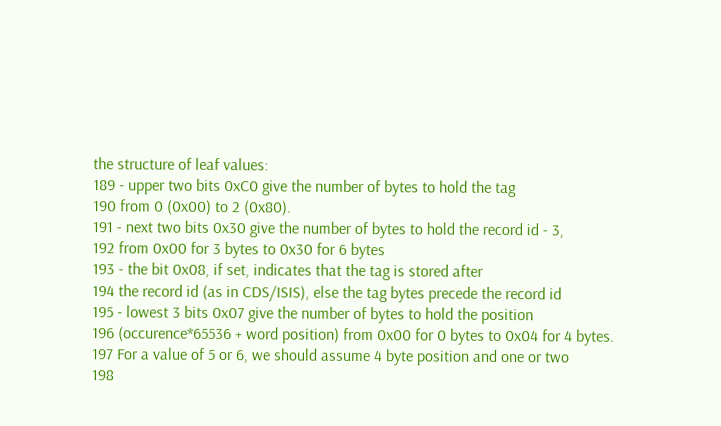the structure of leaf values:
189 - upper two bits 0xC0 give the number of bytes to hold the tag
190 from 0 (0x00) to 2 (0x80).
191 - next two bits 0x30 give the number of bytes to hold the record id - 3,
192 from 0x00 for 3 bytes to 0x30 for 6 bytes
193 - the bit 0x08, if set, indicates that the tag is stored after
194 the record id (as in CDS/ISIS), else the tag bytes precede the record id
195 - lowest 3 bits 0x07 give the number of bytes to hold the position
196 (occurence*65536 + word position) from 0x00 for 0 bytes to 0x04 for 4 bytes.
197 For a value of 5 or 6, we should assume 4 byte position and one or two
198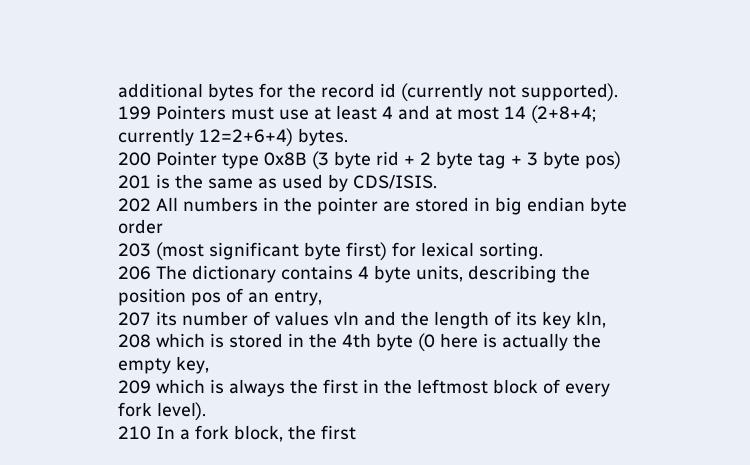additional bytes for the record id (currently not supported).
199 Pointers must use at least 4 and at most 14 (2+8+4; currently 12=2+6+4) bytes.
200 Pointer type 0x8B (3 byte rid + 2 byte tag + 3 byte pos)
201 is the same as used by CDS/ISIS.
202 All numbers in the pointer are stored in big endian byte order
203 (most significant byte first) for lexical sorting.
206 The dictionary contains 4 byte units, describing the position pos of an entry,
207 its number of values vln and the length of its key kln,
208 which is stored in the 4th byte (0 here is actually the empty key,
209 which is always the first in the leftmost block of every fork level).
210 In a fork block, the first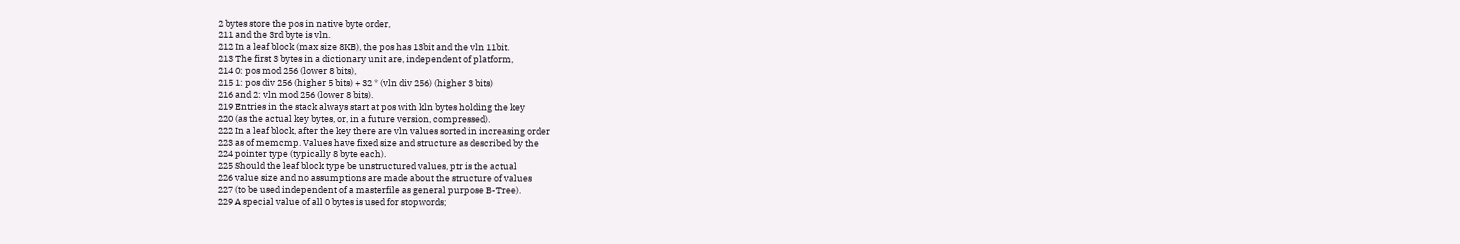2 bytes store the pos in native byte order,
211 and the 3rd byte is vln.
212 In a leaf block (max size 8KB), the pos has 13bit and the vln 11bit.
213 The first 3 bytes in a dictionary unit are, independent of platform,
214 0: pos mod 256 (lower 8 bits),
215 1: pos div 256 (higher 5 bits) + 32 * (vln div 256) (higher 3 bits)
216 and 2: vln mod 256 (lower 8 bits).
219 Entries in the stack always start at pos with kln bytes holding the key
220 (as the actual key bytes, or, in a future version, compressed).
222 In a leaf block, after the key there are vln values sorted in increasing order
223 as of memcmp. Values have fixed size and structure as described by the
224 pointer type (typically 8 byte each).
225 Should the leaf block type be unstructured values, ptr is the actual
226 value size and no assumptions are made about the structure of values
227 (to be used independent of a masterfile as general purpose B-Tree).
229 A special value of all 0 bytes is used for stopwords;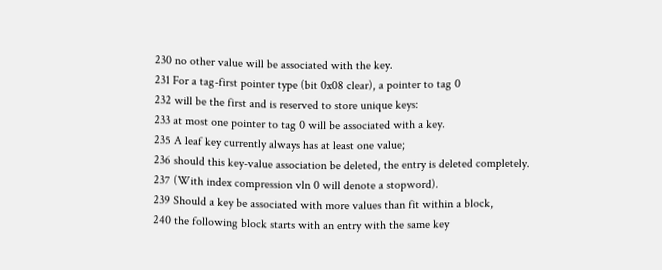230 no other value will be associated with the key.
231 For a tag-first pointer type (bit 0x08 clear), a pointer to tag 0
232 will be the first and is reserved to store unique keys:
233 at most one pointer to tag 0 will be associated with a key.
235 A leaf key currently always has at least one value;
236 should this key-value association be deleted, the entry is deleted completely.
237 (With index compression vln 0 will denote a stopword).
239 Should a key be associated with more values than fit within a block,
240 the following block starts with an entry with the same key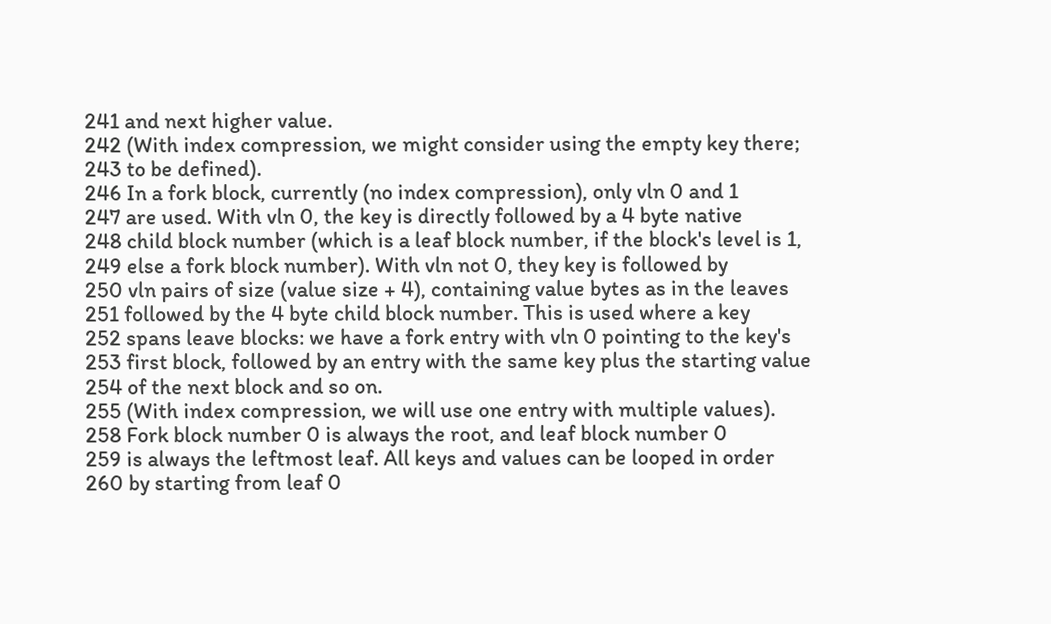241 and next higher value.
242 (With index compression, we might consider using the empty key there;
243 to be defined).
246 In a fork block, currently (no index compression), only vln 0 and 1
247 are used. With vln 0, the key is directly followed by a 4 byte native
248 child block number (which is a leaf block number, if the block's level is 1,
249 else a fork block number). With vln not 0, they key is followed by
250 vln pairs of size (value size + 4), containing value bytes as in the leaves
251 followed by the 4 byte child block number. This is used where a key
252 spans leave blocks: we have a fork entry with vln 0 pointing to the key's
253 first block, followed by an entry with the same key plus the starting value
254 of the next block and so on.
255 (With index compression, we will use one entry with multiple values).
258 Fork block number 0 is always the root, and leaf block number 0
259 is always the leftmost leaf. All keys and values can be looped in order
260 by starting from leaf 0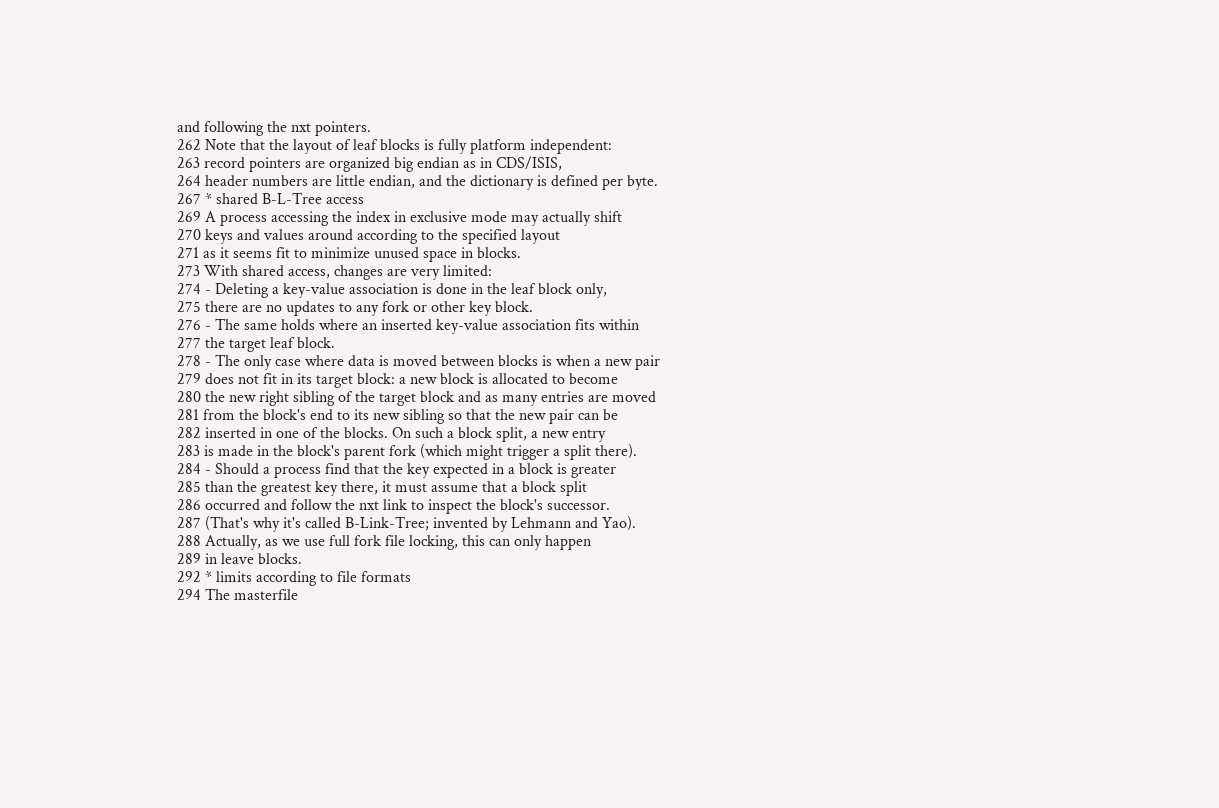and following the nxt pointers.
262 Note that the layout of leaf blocks is fully platform independent:
263 record pointers are organized big endian as in CDS/ISIS,
264 header numbers are little endian, and the dictionary is defined per byte.
267 * shared B-L-Tree access
269 A process accessing the index in exclusive mode may actually shift
270 keys and values around according to the specified layout
271 as it seems fit to minimize unused space in blocks.
273 With shared access, changes are very limited:
274 - Deleting a key-value association is done in the leaf block only,
275 there are no updates to any fork or other key block.
276 - The same holds where an inserted key-value association fits within
277 the target leaf block.
278 - The only case where data is moved between blocks is when a new pair
279 does not fit in its target block: a new block is allocated to become
280 the new right sibling of the target block and as many entries are moved
281 from the block's end to its new sibling so that the new pair can be
282 inserted in one of the blocks. On such a block split, a new entry
283 is made in the block's parent fork (which might trigger a split there).
284 - Should a process find that the key expected in a block is greater
285 than the greatest key there, it must assume that a block split
286 occurred and follow the nxt link to inspect the block's successor.
287 (That's why it's called B-Link-Tree; invented by Lehmann and Yao).
288 Actually, as we use full fork file locking, this can only happen
289 in leave blocks.
292 * limits according to file formats
294 The masterfile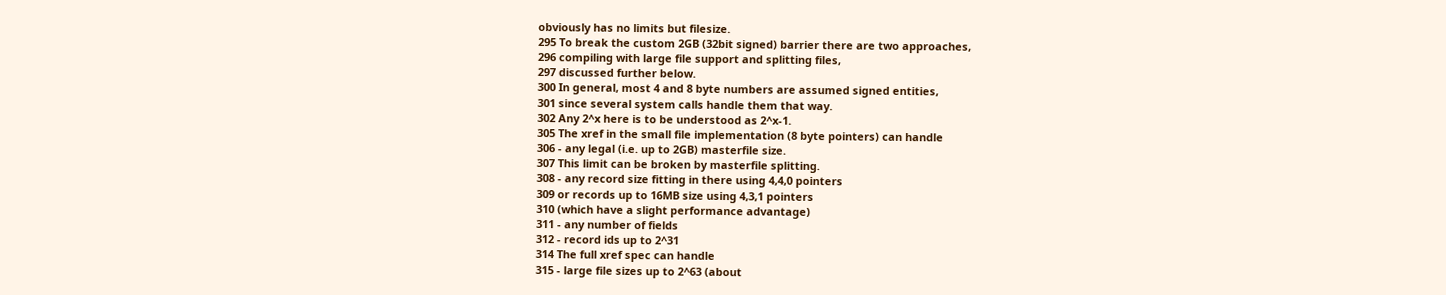obviously has no limits but filesize.
295 To break the custom 2GB (32bit signed) barrier there are two approaches,
296 compiling with large file support and splitting files,
297 discussed further below.
300 In general, most 4 and 8 byte numbers are assumed signed entities,
301 since several system calls handle them that way.
302 Any 2^x here is to be understood as 2^x-1.
305 The xref in the small file implementation (8 byte pointers) can handle
306 - any legal (i.e. up to 2GB) masterfile size.
307 This limit can be broken by masterfile splitting.
308 - any record size fitting in there using 4,4,0 pointers
309 or records up to 16MB size using 4,3,1 pointers
310 (which have a slight performance advantage)
311 - any number of fields
312 - record ids up to 2^31
314 The full xref spec can handle
315 - large file sizes up to 2^63 (about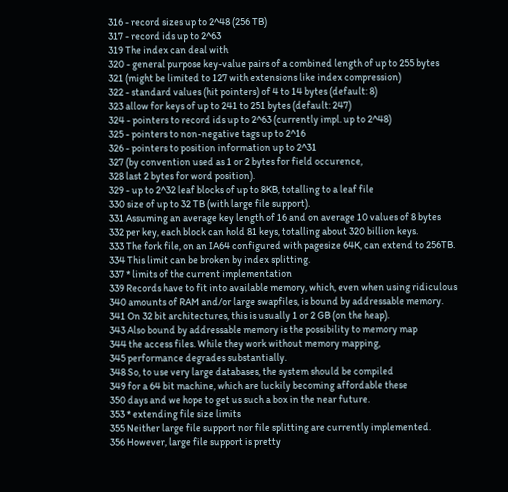316 - record sizes up to 2^48 (256 TB)
317 - record ids up to 2^63
319 The index can deal with
320 - general purpose key-value pairs of a combined length of up to 255 bytes
321 (might be limited to 127 with extensions like index compression)
322 - standard values (hit pointers) of 4 to 14 bytes (default: 8)
323 allow for keys of up to 241 to 251 bytes (default: 247)
324 - pointers to record ids up to 2^63 (currently impl. up to 2^48)
325 - pointers to non-negative tags up to 2^16
326 - pointers to position information up to 2^31
327 (by convention used as 1 or 2 bytes for field occurence,
328 last 2 bytes for word position).
329 - up to 2^32 leaf blocks of up to 8KB, totalling to a leaf file
330 size of up to 32 TB (with large file support).
331 Assuming an average key length of 16 and on average 10 values of 8 bytes
332 per key, each block can hold 81 keys, totalling about 320 billion keys.
333 The fork file, on an IA64 configured with pagesize 64K, can extend to 256TB.
334 This limit can be broken by index splitting.
337 * limits of the current implementation
339 Records have to fit into available memory, which, even when using ridiculous
340 amounts of RAM and/or large swapfiles, is bound by addressable memory.
341 On 32 bit architectures, this is usually 1 or 2 GB (on the heap).
343 Also bound by addressable memory is the possibility to memory map
344 the access files. While they work without memory mapping,
345 performance degrades substantially.
348 So, to use very large databases, the system should be compiled
349 for a 64 bit machine, which are luckily becoming affordable these
350 days and we hope to get us such a box in the near future.
353 * extending file size limits
355 Neither large file support nor file splitting are currently implemented.
356 However, large file support is pretty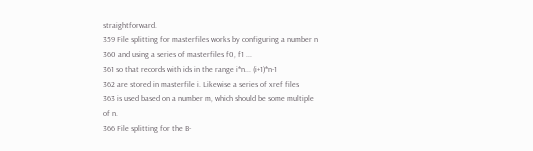straightforward.
359 File splitting for masterfiles works by configuring a number n
360 and using a series of masterfiles f0, f1 ...
361 so that records with ids in the range i*n... (i+1)*n-1
362 are stored in masterfile i. Likewise a series of xref files
363 is used based on a number m, which should be some multiple of n.
366 File splitting for the B-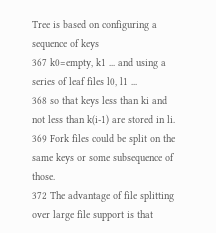Tree is based on configuring a sequence of keys
367 k0=empty, k1 ... and using a series of leaf files l0, l1 ...
368 so that keys less than ki and not less than k(i-1) are stored in li.
369 Fork files could be split on the same keys or some subsequence of those.
372 The advantage of file splitting over large file support is that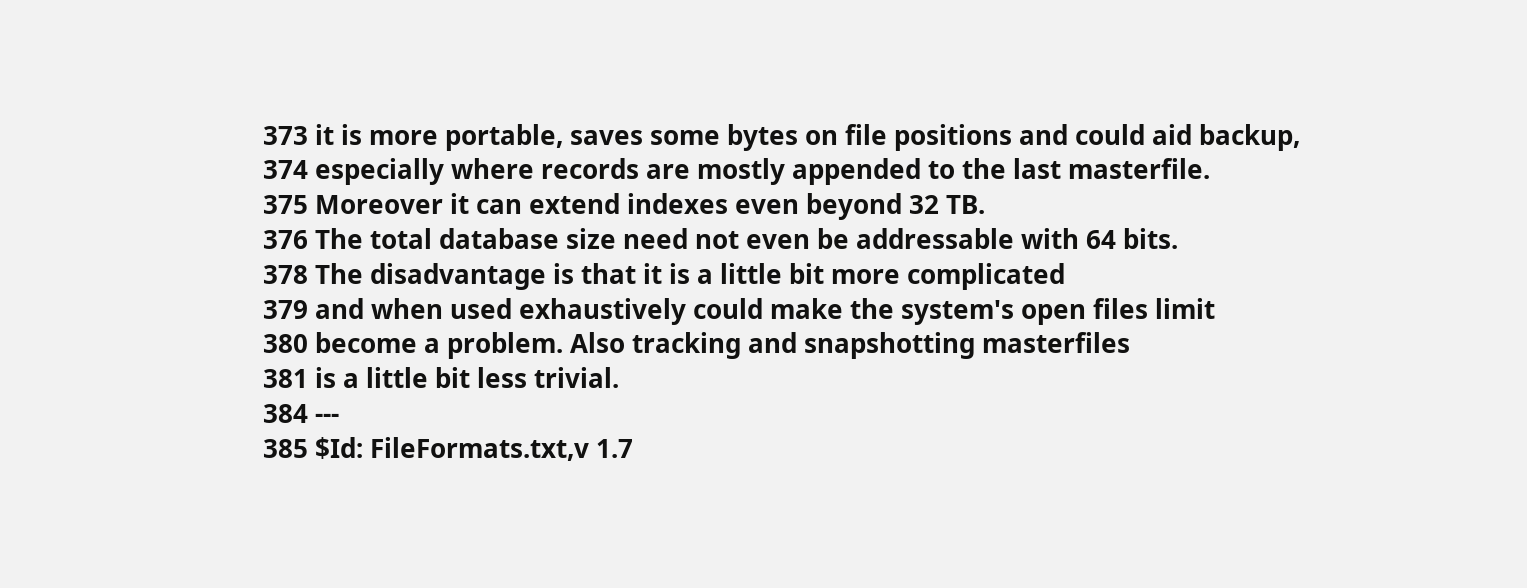373 it is more portable, saves some bytes on file positions and could aid backup,
374 especially where records are mostly appended to the last masterfile.
375 Moreover it can extend indexes even beyond 32 TB.
376 The total database size need not even be addressable with 64 bits.
378 The disadvantage is that it is a little bit more complicated
379 and when used exhaustively could make the system's open files limit
380 become a problem. Also tracking and snapshotting masterfiles
381 is a little bit less trivial.
384 ---
385 $Id: FileFormats.txt,v 1.7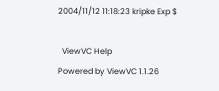2004/11/12 11:18:23 kripke Exp $

  ViewVC Help
Powered by ViewVC 1.1.26